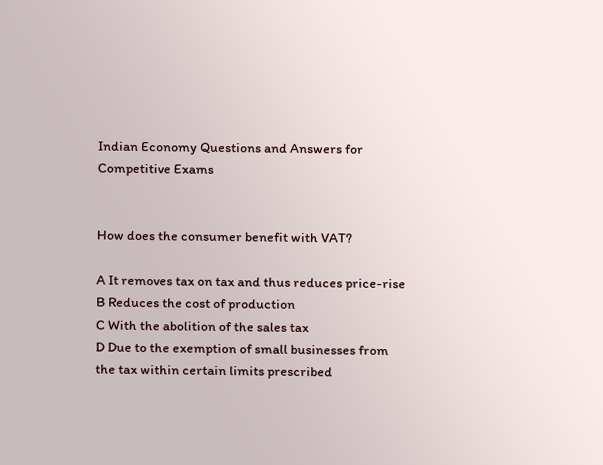Indian Economy Questions and Answers for Competitive Exams


How does the consumer benefit with VAT?

A It removes tax on tax and thus reduces price-rise
B Reduces the cost of production
C With the abolition of the sales tax
D Due to the exemption of small businesses from the tax within certain limits prescribed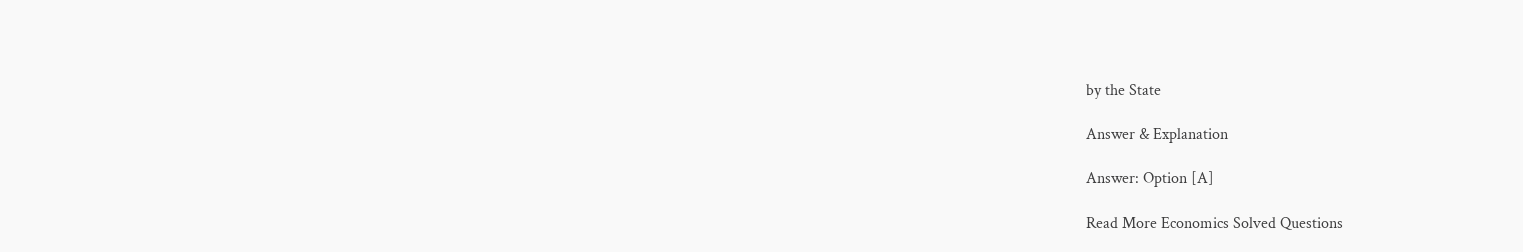by the State

Answer & Explanation

Answer: Option [A]

Read More Economics Solved Questions